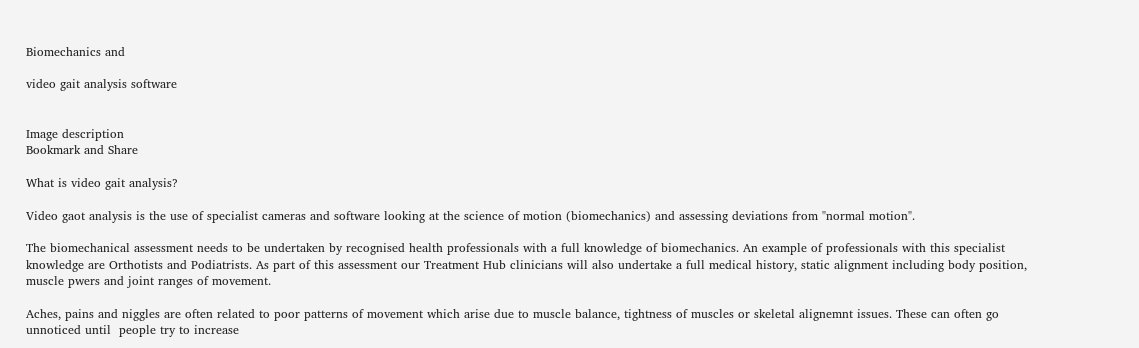Biomechanics and

video gait analysis software


Image description
Bookmark and Share

What is video gait analysis?

Video gaot analysis is the use of specialist cameras and software looking at the science of motion (biomechanics) and assessing deviations from "normal motion".

The biomechanical assessment needs to be undertaken by recognised health professionals with a full knowledge of biomechanics. An example of professionals with this specialist knowledge are Orthotists and Podiatrists. As part of this assessment our Treatment Hub clinicians will also undertake a full medical history, static alignment including body position, muscle pwers and joint ranges of movement.

Aches, pains and niggles are often related to poor patterns of movement which arise due to muscle balance, tightness of muscles or skeletal alignemnt issues. These can often go unnoticed until  people try to increase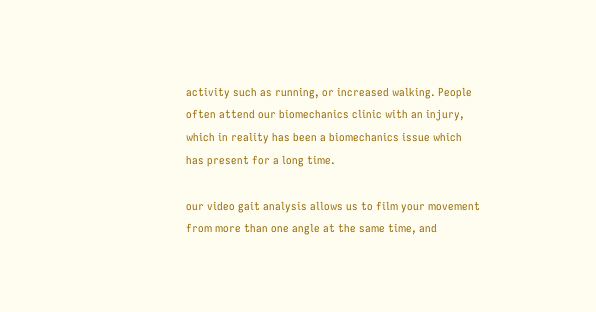activity such as running, or increased walking. People often attend our biomechanics clinic with an injury, which in reality has been a biomechanics issue which has present for a long time.

our video gait analysis allows us to film your movement from more than one angle at the same time, and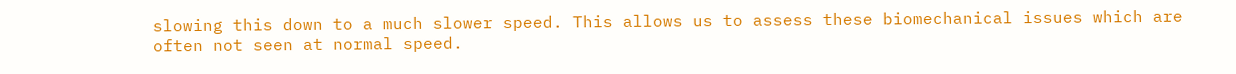slowing this down to a much slower speed. This allows us to assess these biomechanical issues which are often not seen at normal speed.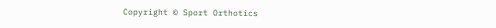Copyright © Sport Orthotics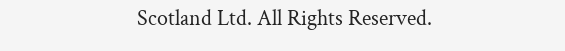Scotland Ltd. All Rights Reserved.